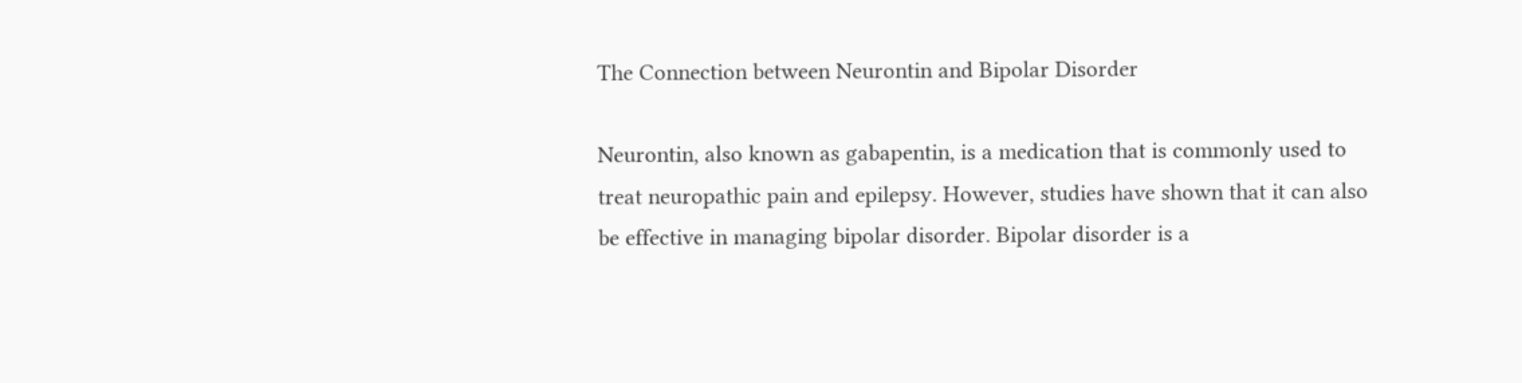The Connection between Neurontin and Bipolar Disorder

Neurontin, also known as gabapentin, is a medication that is commonly used to treat neuropathic pain and epilepsy. However, studies have shown that it can also be effective in managing bipolar disorder. Bipolar disorder is a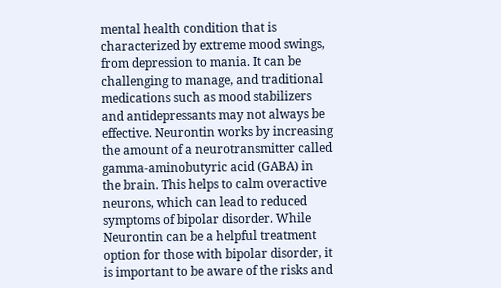mental health condition that is characterized by extreme mood swings, from depression to mania. It can be challenging to manage, and traditional medications such as mood stabilizers and antidepressants may not always be effective. Neurontin works by increasing the amount of a neurotransmitter called gamma-aminobutyric acid (GABA) in the brain. This helps to calm overactive neurons, which can lead to reduced symptoms of bipolar disorder. While Neurontin can be a helpful treatment option for those with bipolar disorder, it is important to be aware of the risks and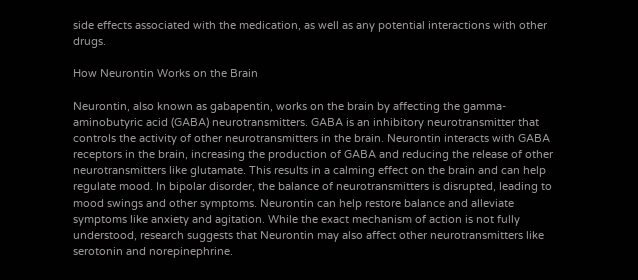side effects associated with the medication, as well as any potential interactions with other drugs.

How Neurontin Works on the Brain

Neurontin, also known as gabapentin, works on the brain by affecting the gamma-aminobutyric acid (GABA) neurotransmitters. GABA is an inhibitory neurotransmitter that controls the activity of other neurotransmitters in the brain. Neurontin interacts with GABA receptors in the brain, increasing the production of GABA and reducing the release of other neurotransmitters like glutamate. This results in a calming effect on the brain and can help regulate mood. In bipolar disorder, the balance of neurotransmitters is disrupted, leading to mood swings and other symptoms. Neurontin can help restore balance and alleviate symptoms like anxiety and agitation. While the exact mechanism of action is not fully understood, research suggests that Neurontin may also affect other neurotransmitters like serotonin and norepinephrine.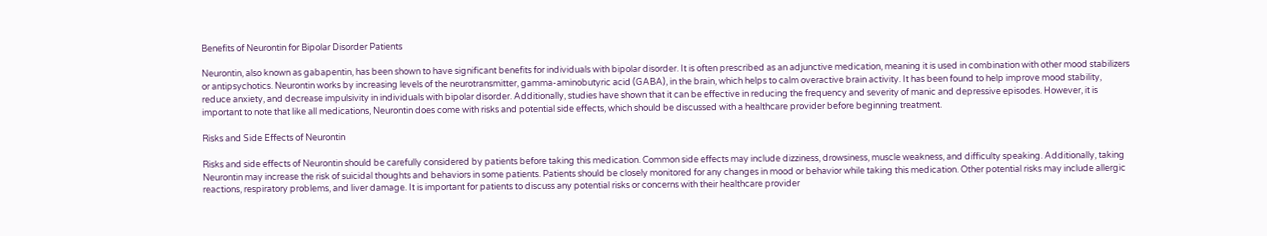Benefits of Neurontin for Bipolar Disorder Patients

Neurontin, also known as gabapentin, has been shown to have significant benefits for individuals with bipolar disorder. It is often prescribed as an adjunctive medication, meaning it is used in combination with other mood stabilizers or antipsychotics. Neurontin works by increasing levels of the neurotransmitter, gamma-aminobutyric acid (GABA), in the brain, which helps to calm overactive brain activity. It has been found to help improve mood stability, reduce anxiety, and decrease impulsivity in individuals with bipolar disorder. Additionally, studies have shown that it can be effective in reducing the frequency and severity of manic and depressive episodes. However, it is important to note that like all medications, Neurontin does come with risks and potential side effects, which should be discussed with a healthcare provider before beginning treatment.

Risks and Side Effects of Neurontin

Risks and side effects of Neurontin should be carefully considered by patients before taking this medication. Common side effects may include dizziness, drowsiness, muscle weakness, and difficulty speaking. Additionally, taking Neurontin may increase the risk of suicidal thoughts and behaviors in some patients. Patients should be closely monitored for any changes in mood or behavior while taking this medication. Other potential risks may include allergic reactions, respiratory problems, and liver damage. It is important for patients to discuss any potential risks or concerns with their healthcare provider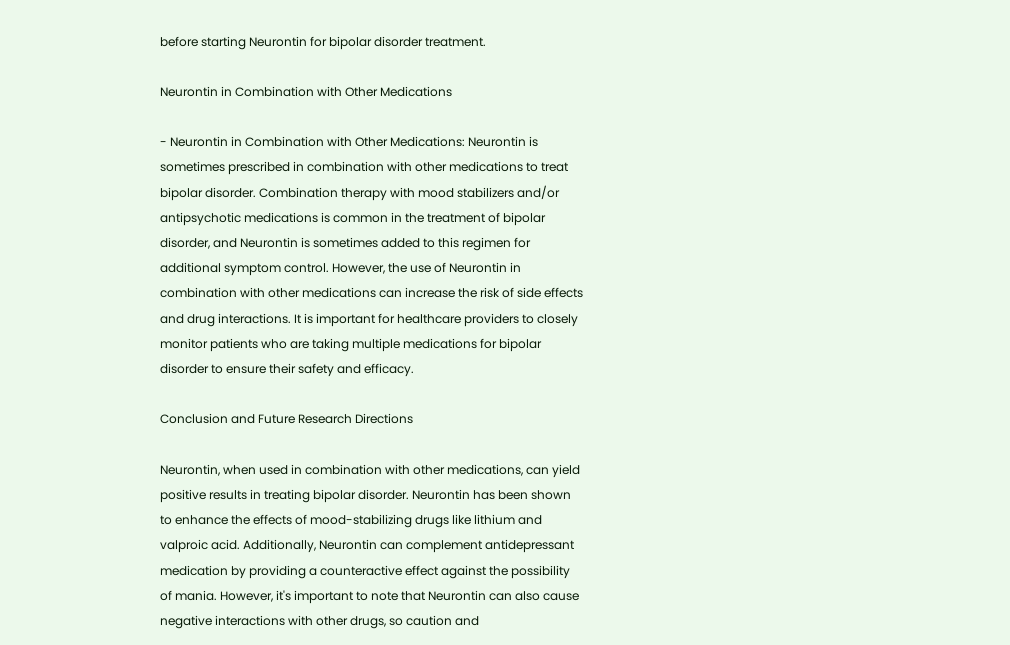before starting Neurontin for bipolar disorder treatment.

Neurontin in Combination with Other Medications

- Neurontin in Combination with Other Medications: Neurontin is sometimes prescribed in combination with other medications to treat bipolar disorder. Combination therapy with mood stabilizers and/or antipsychotic medications is common in the treatment of bipolar disorder, and Neurontin is sometimes added to this regimen for additional symptom control. However, the use of Neurontin in combination with other medications can increase the risk of side effects and drug interactions. It is important for healthcare providers to closely monitor patients who are taking multiple medications for bipolar disorder to ensure their safety and efficacy.

Conclusion and Future Research Directions

Neurontin, when used in combination with other medications, can yield positive results in treating bipolar disorder. Neurontin has been shown to enhance the effects of mood-stabilizing drugs like lithium and valproic acid. Additionally, Neurontin can complement antidepressant medication by providing a counteractive effect against the possibility of mania. However, it's important to note that Neurontin can also cause negative interactions with other drugs, so caution and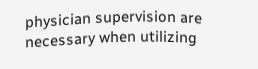physician supervision are necessary when utilizing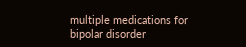multiple medications for bipolar disorder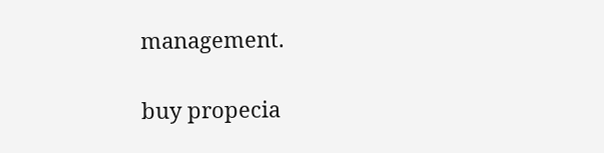management.

buy propecia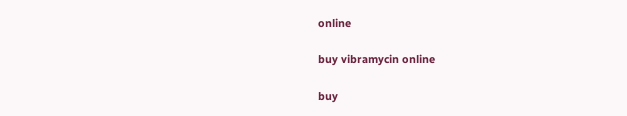online

buy vibramycin online

buy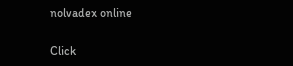nolvadex online

Click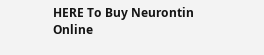HERE To Buy Neurontin Online